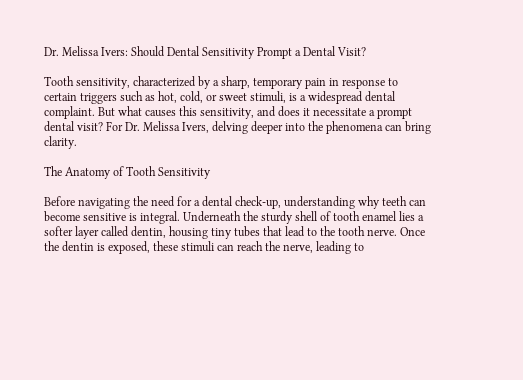Dr. Melissa Ivers: Should Dental Sensitivity Prompt a Dental Visit?

Tooth sensitivity, characterized by a sharp, temporary pain in response to certain triggers such as hot, cold, or sweet stimuli, is a widespread dental complaint. But what causes this sensitivity, and does it necessitate a prompt dental visit? For Dr. Melissa Ivers, delving deeper into the phenomena can bring clarity.

The Anatomy of Tooth Sensitivity

Before navigating the need for a dental check-up, understanding why teeth can become sensitive is integral. Underneath the sturdy shell of tooth enamel lies a softer layer called dentin, housing tiny tubes that lead to the tooth nerve. Once the dentin is exposed, these stimuli can reach the nerve, leading to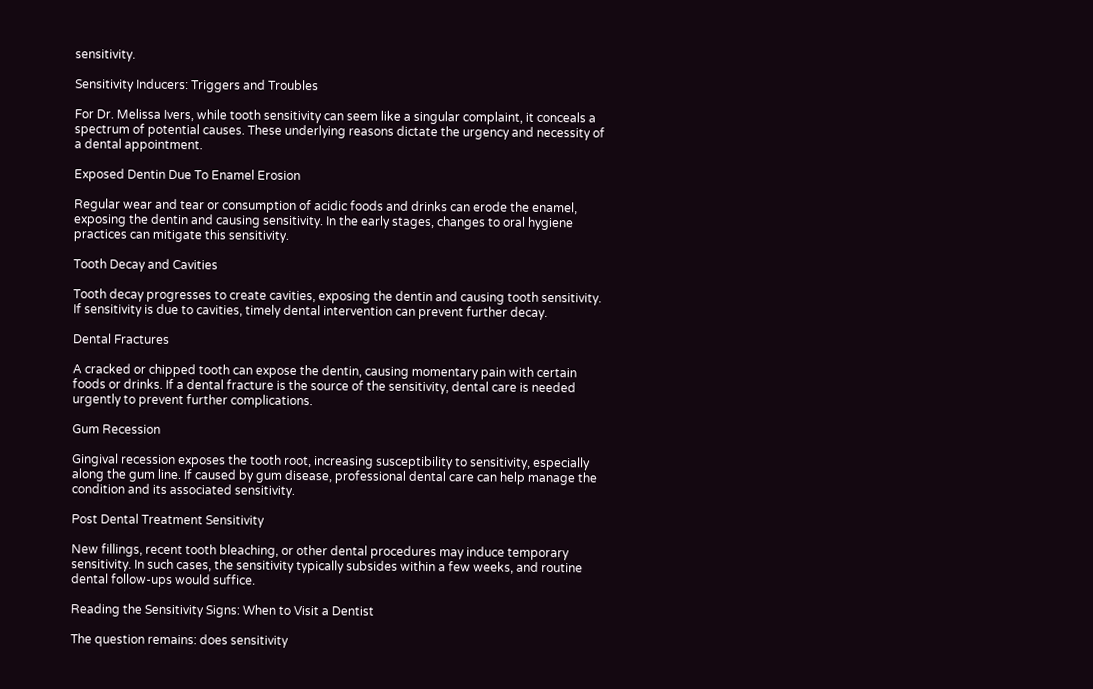sensitivity.

Sensitivity Inducers: Triggers and Troubles

For Dr. Melissa Ivers, while tooth sensitivity can seem like a singular complaint, it conceals a spectrum of potential causes. These underlying reasons dictate the urgency and necessity of a dental appointment.

Exposed Dentin Due To Enamel Erosion

Regular wear and tear or consumption of acidic foods and drinks can erode the enamel, exposing the dentin and causing sensitivity. In the early stages, changes to oral hygiene practices can mitigate this sensitivity.

Tooth Decay and Cavities

Tooth decay progresses to create cavities, exposing the dentin and causing tooth sensitivity. If sensitivity is due to cavities, timely dental intervention can prevent further decay.

Dental Fractures

A cracked or chipped tooth can expose the dentin, causing momentary pain with certain foods or drinks. If a dental fracture is the source of the sensitivity, dental care is needed urgently to prevent further complications.

Gum Recession

Gingival recession exposes the tooth root, increasing susceptibility to sensitivity, especially along the gum line. If caused by gum disease, professional dental care can help manage the condition and its associated sensitivity.

Post Dental Treatment Sensitivity

New fillings, recent tooth bleaching, or other dental procedures may induce temporary sensitivity. In such cases, the sensitivity typically subsides within a few weeks, and routine dental follow-ups would suffice.

Reading the Sensitivity Signs: When to Visit a Dentist

The question remains: does sensitivity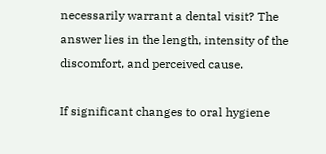necessarily warrant a dental visit? The answer lies in the length, intensity of the discomfort, and perceived cause.

If significant changes to oral hygiene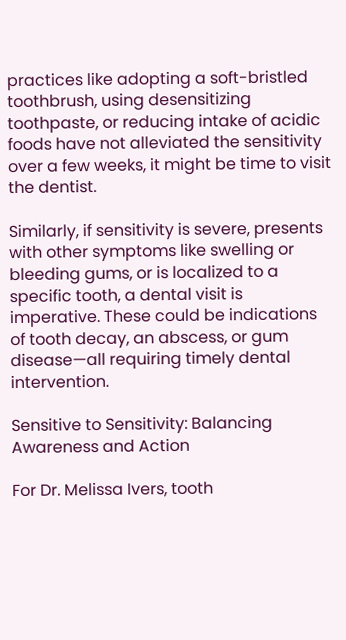practices like adopting a soft-bristled toothbrush, using desensitizing toothpaste, or reducing intake of acidic foods have not alleviated the sensitivity over a few weeks, it might be time to visit the dentist.

Similarly, if sensitivity is severe, presents with other symptoms like swelling or bleeding gums, or is localized to a specific tooth, a dental visit is imperative. These could be indications of tooth decay, an abscess, or gum disease—all requiring timely dental intervention.

Sensitive to Sensitivity: Balancing Awareness and Action

For Dr. Melissa Ivers, tooth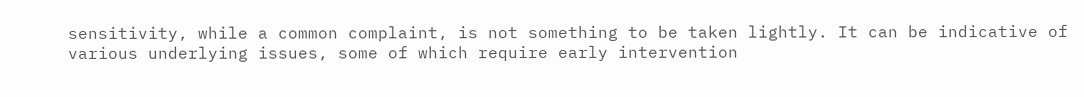sensitivity, while a common complaint, is not something to be taken lightly. It can be indicative of various underlying issues, some of which require early intervention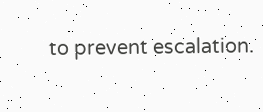to prevent escalation.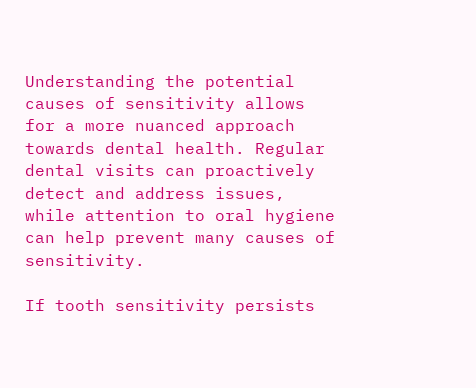Understanding the potential causes of sensitivity allows for a more nuanced approach towards dental health. Regular dental visits can proactively detect and address issues, while attention to oral hygiene can help prevent many causes of sensitivity.

If tooth sensitivity persists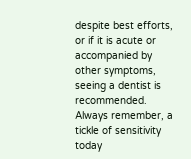despite best efforts, or if it is acute or accompanied by other symptoms, seeing a dentist is recommended. Always remember, a tickle of sensitivity today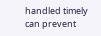handled timely can prevent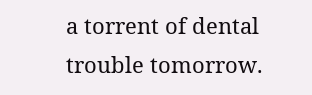a torrent of dental trouble tomorrow.